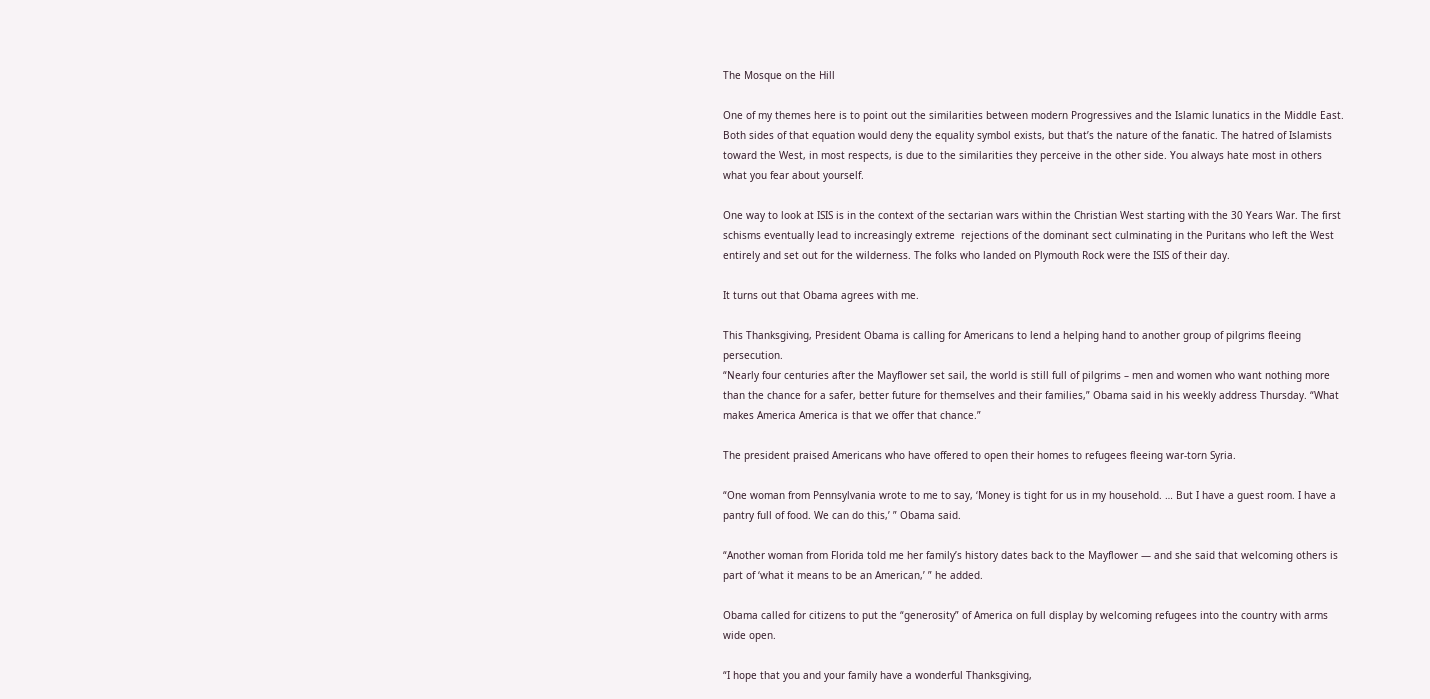The Mosque on the Hill

One of my themes here is to point out the similarities between modern Progressives and the Islamic lunatics in the Middle East. Both sides of that equation would deny the equality symbol exists, but that’s the nature of the fanatic. The hatred of Islamists toward the West, in most respects, is due to the similarities they perceive in the other side. You always hate most in others what you fear about yourself.

One way to look at ISIS is in the context of the sectarian wars within the Christian West starting with the 30 Years War. The first schisms eventually lead to increasingly extreme  rejections of the dominant sect culminating in the Puritans who left the West entirely and set out for the wilderness. The folks who landed on Plymouth Rock were the ISIS of their day.

It turns out that Obama agrees with me.

This Thanksgiving, President Obama is calling for Americans to lend a helping hand to another group of pilgrims fleeing persecution.
“Nearly four centuries after the Mayflower set sail, the world is still full of pilgrims – men and women who want nothing more than the chance for a safer, better future for themselves and their families,” Obama said in his weekly address Thursday. “What makes America America is that we offer that chance.”

The president praised Americans who have offered to open their homes to refugees fleeing war-torn Syria.

“One woman from Pennsylvania wrote to me to say, ‘Money is tight for us in my household. … But I have a guest room. I have a pantry full of food. We can do this,’ ” Obama said.

“Another woman from Florida told me her family’s history dates back to the Mayflower — and she said that welcoming others is part of ‘what it means to be an American,’ ” he added.

Obama called for citizens to put the “generosity” of America on full display by welcoming refugees into the country with arms wide open.

“I hope that you and your family have a wonderful Thanksgiving,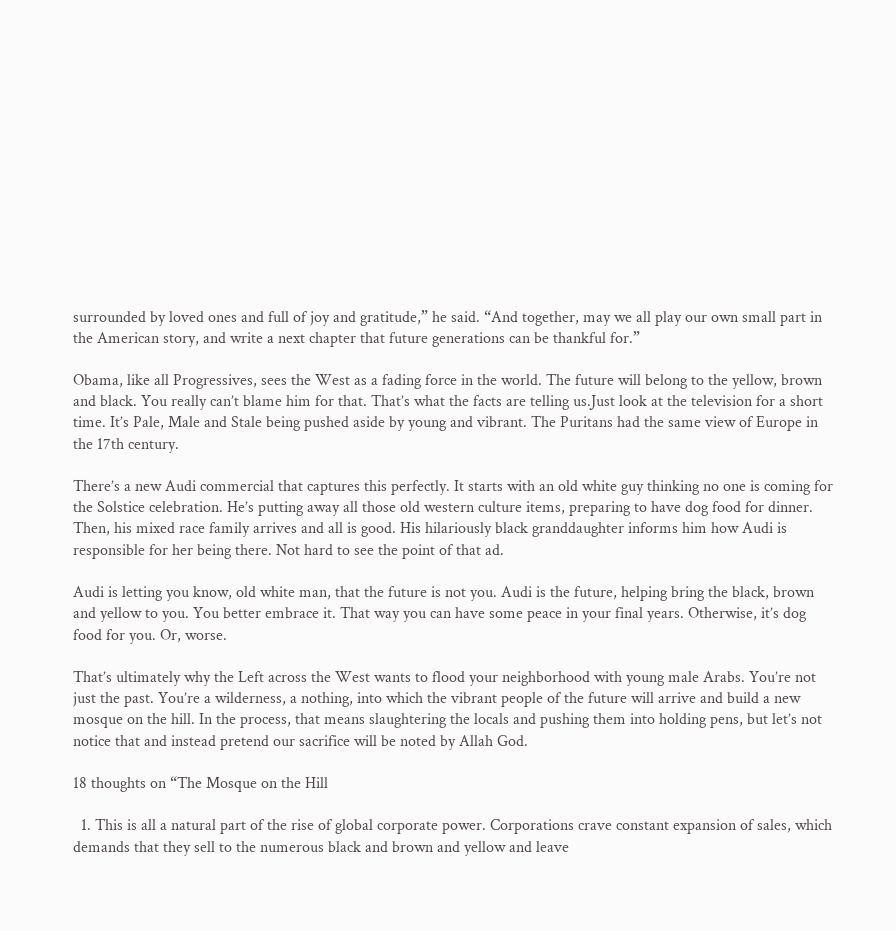surrounded by loved ones and full of joy and gratitude,” he said. “And together, may we all play our own small part in the American story, and write a next chapter that future generations can be thankful for.”

Obama, like all Progressives, sees the West as a fading force in the world. The future will belong to the yellow, brown and black. You really can’t blame him for that. That’s what the facts are telling us.Just look at the television for a short time. It’s Pale, Male and Stale being pushed aside by young and vibrant. The Puritans had the same view of Europe in the 17th century.

There’s a new Audi commercial that captures this perfectly. It starts with an old white guy thinking no one is coming for the Solstice celebration. He’s putting away all those old western culture items, preparing to have dog food for dinner. Then, his mixed race family arrives and all is good. His hilariously black granddaughter informs him how Audi is responsible for her being there. Not hard to see the point of that ad.

Audi is letting you know, old white man, that the future is not you. Audi is the future, helping bring the black, brown and yellow to you. You better embrace it. That way you can have some peace in your final years. Otherwise, it’s dog food for you. Or, worse.

That’s ultimately why the Left across the West wants to flood your neighborhood with young male Arabs. You’re not just the past. You’re a wilderness, a nothing, into which the vibrant people of the future will arrive and build a new mosque on the hill. In the process, that means slaughtering the locals and pushing them into holding pens, but let’s not notice that and instead pretend our sacrifice will be noted by Allah God.

18 thoughts on “The Mosque on the Hill

  1. This is all a natural part of the rise of global corporate power. Corporations crave constant expansion of sales, which demands that they sell to the numerous black and brown and yellow and leave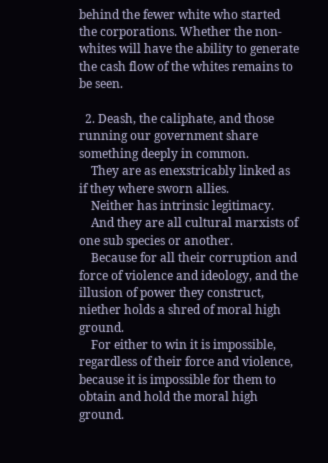behind the fewer white who started the corporations. Whether the non-whites will have the ability to generate the cash flow of the whites remains to be seen.

  2. Deash, the caliphate, and those running our government share something deeply in common.
    They are as enexstricably linked as if they where sworn allies.
    Neither has intrinsic legitimacy.
    And they are all cultural marxists of one sub species or another.
    Because for all their corruption and force of violence and ideology, and the illusion of power they construct, niether holds a shred of moral high ground.
    For either to win it is impossible, regardless of their force and violence, because it is impossible for them to obtain and hold the moral high ground.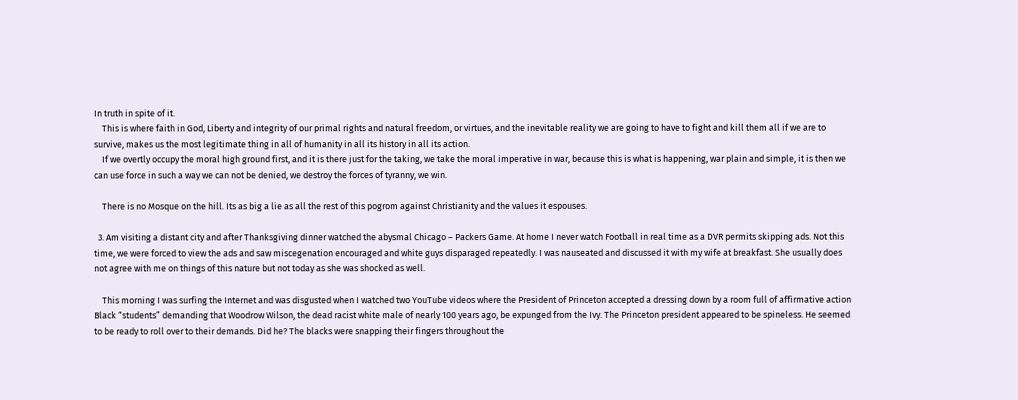In truth in spite of it.
    This is where faith in God, Liberty and integrity of our primal rights and natural freedom, or virtues, and the inevitable reality we are going to have to fight and kill them all if we are to survive, makes us the most legitimate thing in all of humanity in all its history in all its action.
    If we overtly occupy the moral high ground first, and it is there just for the taking, we take the moral imperative in war, because this is what is happening, war plain and simple, it is then we can use force in such a way we can not be denied, we destroy the forces of tyranny, we win.

    There is no Mosque on the hill. Its as big a lie as all the rest of this pogrom against Christianity and the values it espouses.

  3. Am visiting a distant city and after Thanksgiving dinner watched the abysmal Chicago – Packers Game. At home I never watch Football in real time as a DVR permits skipping ads. Not this time, we were forced to view the ads and saw miscegenation encouraged and white guys disparaged repeatedly. I was nauseated and discussed it with my wife at breakfast. She usually does not agree with me on things of this nature but not today as she was shocked as well.

    This morning I was surfing the Internet and was disgusted when I watched two YouTube videos where the President of Princeton accepted a dressing down by a room full of affirmative action Black “students” demanding that Woodrow Wilson, the dead racist white male of nearly 100 years ago, be expunged from the Ivy. The Princeton president appeared to be spineless. He seemed to be ready to roll over to their demands. Did he? The blacks were snapping their fingers throughout the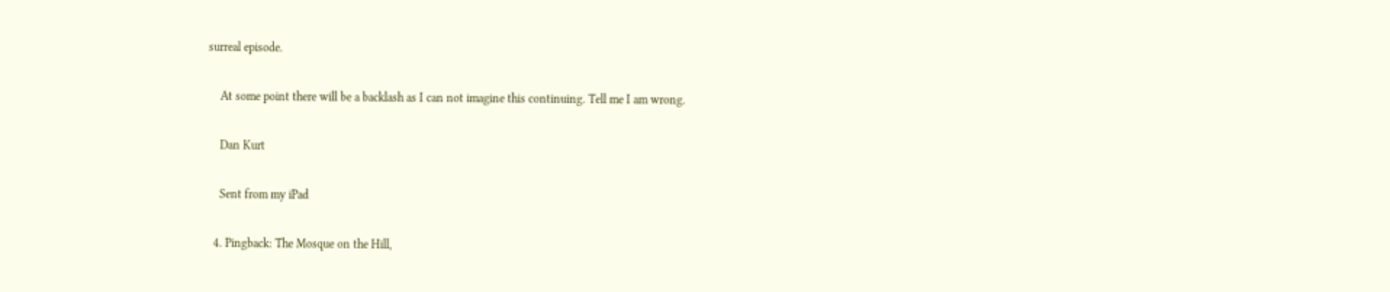surreal episode.

    At some point there will be a backlash as I can not imagine this continuing. Tell me I am wrong.

    Dan Kurt

    Sent from my iPad

  4. Pingback: The Mosque on the Hill,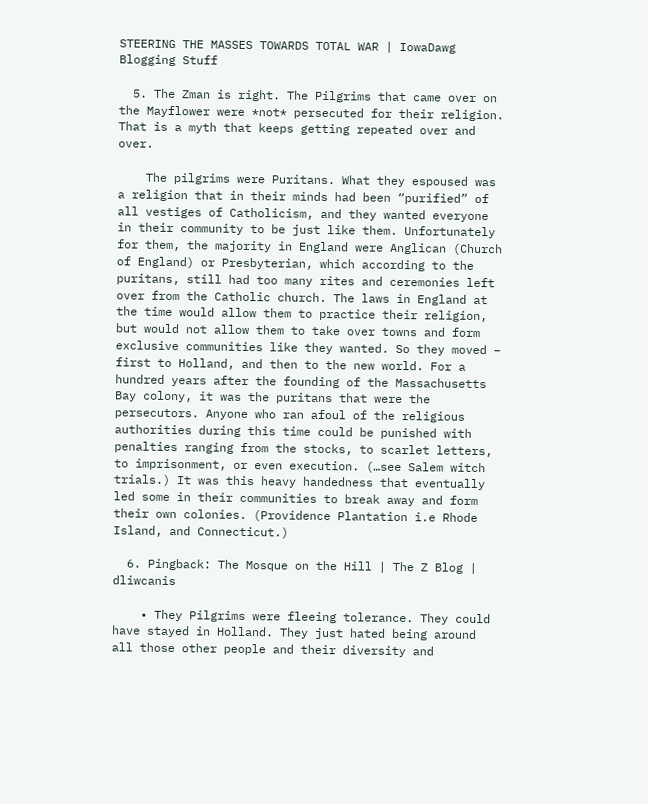STEERING THE MASSES TOWARDS TOTAL WAR | IowaDawg Blogging Stuff

  5. The Zman is right. The Pilgrims that came over on the Mayflower were *not* persecuted for their religion. That is a myth that keeps getting repeated over and over.

    The pilgrims were Puritans. What they espoused was a religion that in their minds had been “purified” of all vestiges of Catholicism, and they wanted everyone in their community to be just like them. Unfortunately for them, the majority in England were Anglican (Church of England) or Presbyterian, which according to the puritans, still had too many rites and ceremonies left over from the Catholic church. The laws in England at the time would allow them to practice their religion, but would not allow them to take over towns and form exclusive communities like they wanted. So they moved – first to Holland, and then to the new world. For a hundred years after the founding of the Massachusetts Bay colony, it was the puritans that were the persecutors. Anyone who ran afoul of the religious authorities during this time could be punished with penalties ranging from the stocks, to scarlet letters, to imprisonment, or even execution. (…see Salem witch trials.) It was this heavy handedness that eventually led some in their communities to break away and form their own colonies. (Providence Plantation i.e Rhode Island, and Connecticut.)

  6. Pingback: The Mosque on the Hill | The Z Blog | dliwcanis

    • They Pilgrims were fleeing tolerance. They could have stayed in Holland. They just hated being around all those other people and their diversity and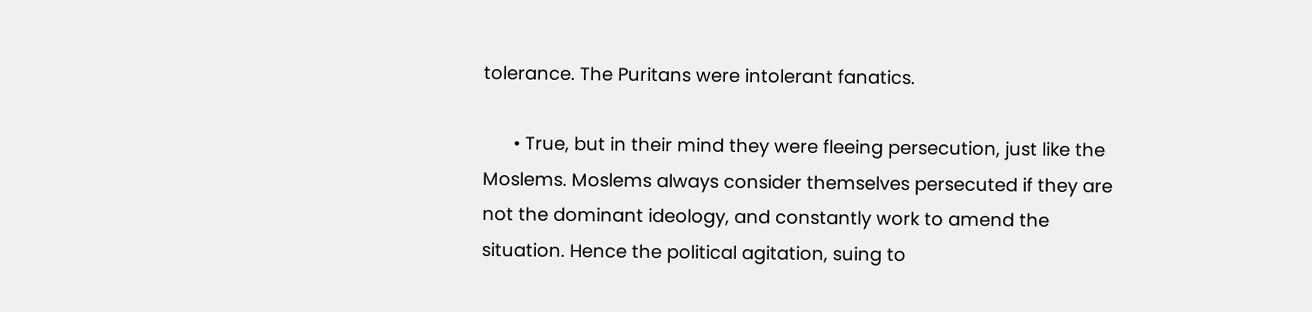tolerance. The Puritans were intolerant fanatics.

      • True, but in their mind they were fleeing persecution, just like the Moslems. Moslems always consider themselves persecuted if they are not the dominant ideology, and constantly work to amend the situation. Hence the political agitation, suing to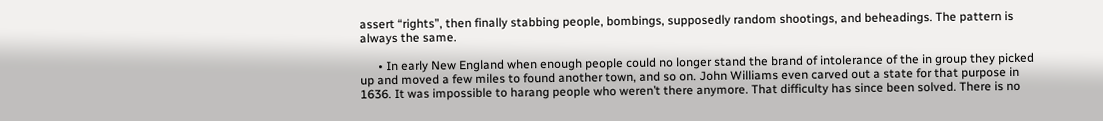assert “rights”, then finally stabbing people, bombings, supposedly random shootings, and beheadings. The pattern is always the same.

      • In early New England when enough people could no longer stand the brand of intolerance of the in group they picked up and moved a few miles to found another town, and so on. John Williams even carved out a state for that purpose in 1636. It was impossible to harang people who weren’t there anymore. That difficulty has since been solved. There is no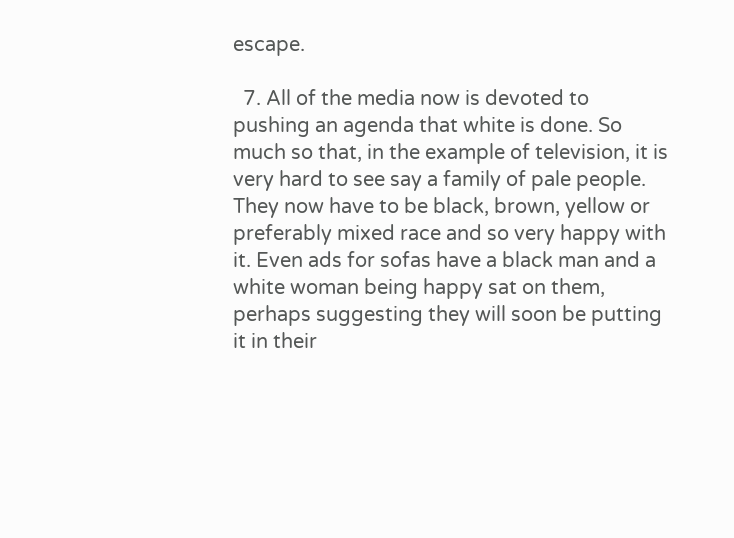escape.

  7. All of the media now is devoted to pushing an agenda that white is done. So much so that, in the example of television, it is very hard to see say a family of pale people. They now have to be black, brown, yellow or preferably mixed race and so very happy with it. Even ads for sofas have a black man and a white woman being happy sat on them, perhaps suggesting they will soon be putting it in their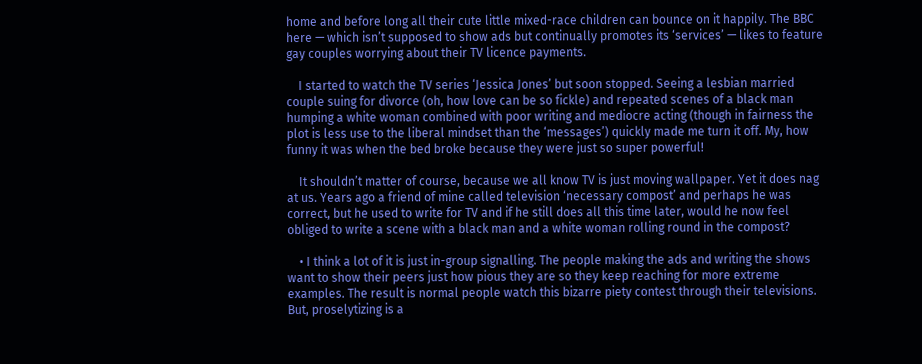home and before long all their cute little mixed-race children can bounce on it happily. The BBC here — which isn’t supposed to show ads but continually promotes its ‘services’ — likes to feature gay couples worrying about their TV licence payments.

    I started to watch the TV series ‘Jessica Jones’ but soon stopped. Seeing a lesbian married couple suing for divorce (oh, how love can be so fickle) and repeated scenes of a black man humping a white woman combined with poor writing and mediocre acting (though in fairness the plot is less use to the liberal mindset than the ‘messages’) quickly made me turn it off. My, how funny it was when the bed broke because they were just so super powerful!

    It shouldn’t matter of course, because we all know TV is just moving wallpaper. Yet it does nag at us. Years ago a friend of mine called television ‘necessary compost’ and perhaps he was correct, but he used to write for TV and if he still does all this time later, would he now feel obliged to write a scene with a black man and a white woman rolling round in the compost?

    • I think a lot of it is just in-group signalling. The people making the ads and writing the shows want to show their peers just how pious they are so they keep reaching for more extreme examples. The result is normal people watch this bizarre piety contest through their televisions. But, proselytizing is a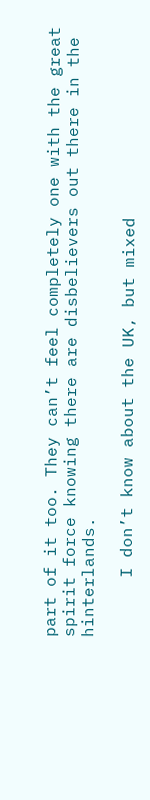part of it too. They can’t feel completely one with the great spirit force knowing there are disbelievers out there in the hinterlands.

      I don’t know about the UK, but mixed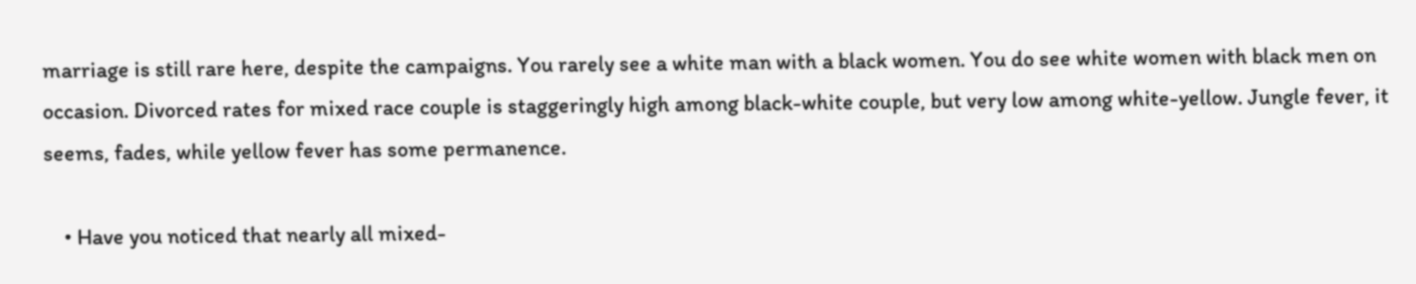marriage is still rare here, despite the campaigns. You rarely see a white man with a black women. You do see white women with black men on occasion. Divorced rates for mixed race couple is staggeringly high among black-white couple, but very low among white-yellow. Jungle fever, it seems, fades, while yellow fever has some permanence.

    • Have you noticed that nearly all mixed-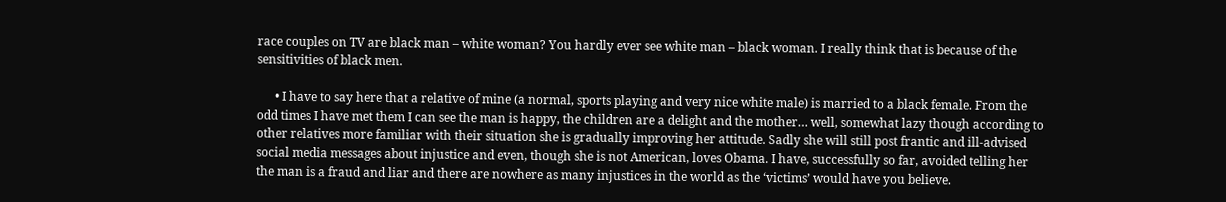race couples on TV are black man – white woman? You hardly ever see white man – black woman. I really think that is because of the sensitivities of black men.

      • I have to say here that a relative of mine (a normal, sports playing and very nice white male) is married to a black female. From the odd times I have met them I can see the man is happy, the children are a delight and the mother… well, somewhat lazy though according to other relatives more familiar with their situation she is gradually improving her attitude. Sadly she will still post frantic and ill-advised social media messages about injustice and even, though she is not American, loves Obama. I have, successfully so far, avoided telling her the man is a fraud and liar and there are nowhere as many injustices in the world as the ‘victims’ would have you believe.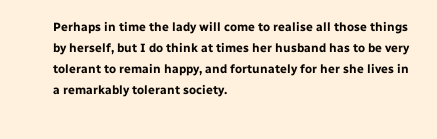Perhaps in time the lady will come to realise all those things by herself, but I do think at times her husband has to be very tolerant to remain happy, and fortunately for her she lives in a remarkably tolerant society.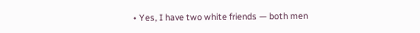• Yes, I have two white friends — both men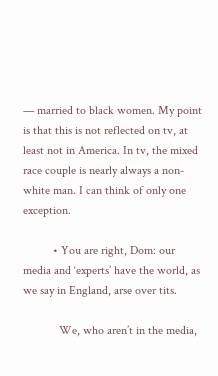— married to black women. My point is that this is not reflected on tv, at least not in America. In tv, the mixed race couple is nearly always a non-white man. I can think of only one exception.

          • You are right, Dom: our media and ‘experts’ have the world, as we say in England, arse over tits.

            We, who aren’t in the media,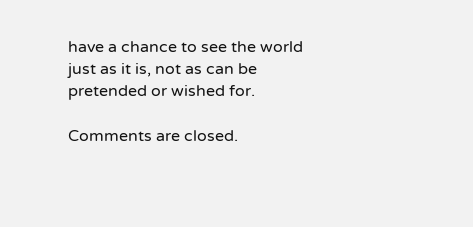have a chance to see the world just as it is, not as can be pretended or wished for.

Comments are closed.